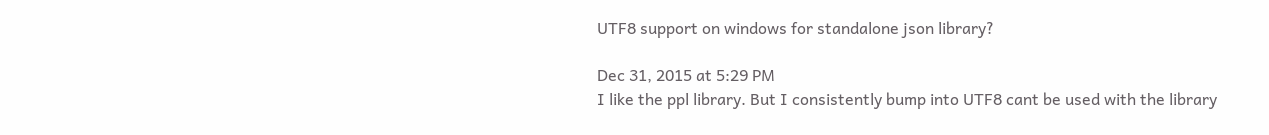UTF8 support on windows for standalone json library?

Dec 31, 2015 at 5:29 PM
I like the ppl library. But I consistently bump into UTF8 cant be used with the library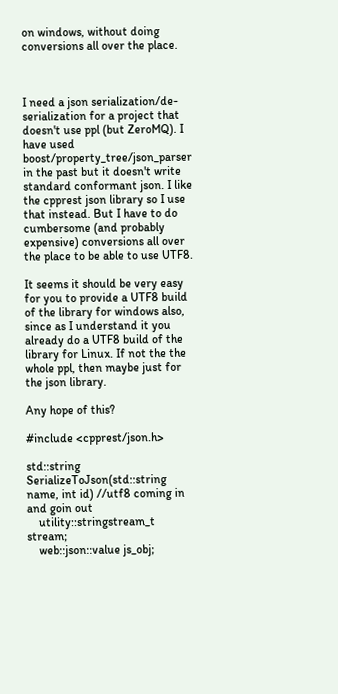on windows, without doing conversions all over the place.



I need a json serialization/de-serialization for a project that doesn't use ppl (but ZeroMQ). I have used boost/property_tree/json_parser in the past but it doesn't write standard conformant json. I like the cpprest json library so I use that instead. But I have to do cumbersome (and probably expensive) conversions all over the place to be able to use UTF8.

It seems it should be very easy for you to provide a UTF8 build of the library for windows also, since as I understand it you already do a UTF8 build of the library for Linux. If not the the whole ppl, then maybe just for the json library.

Any hope of this?

#include <cpprest/json.h>

std::string SerializeToJson(std::string name, int id) //utf8 coming in and goin out
    utility::stringstream_t stream;
    web::json::value js_obj;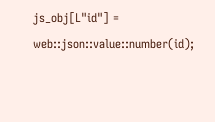js_obj[L"id"] = web::json::value::number(id);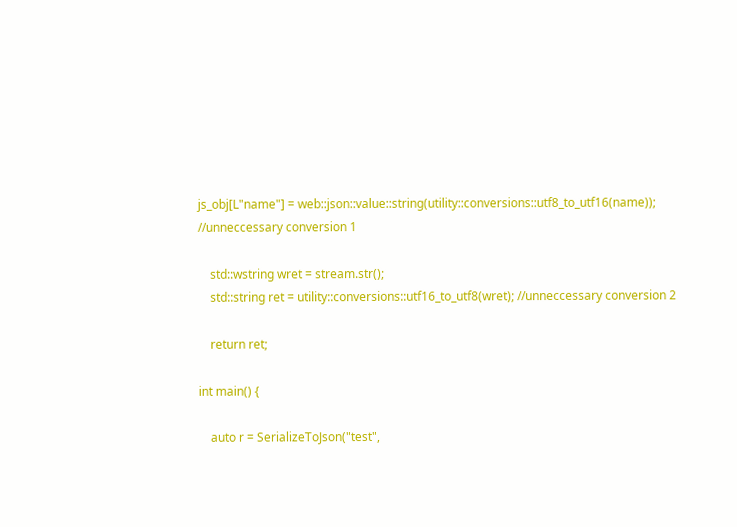js_obj[L"name"] = web::json::value::string(utility::conversions::utf8_to_utf16(name)); //unneccessary conversion 1

    std::wstring wret = stream.str();
    std::string ret = utility::conversions::utf16_to_utf8(wret); //unneccessary conversion 2

    return ret;

int main() {

    auto r = SerializeToJson("test",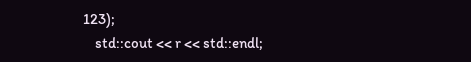123);
    std::cout << r << std::endl;